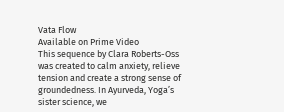Vata Flow
Available on Prime Video
This sequence by Clara Roberts-Oss was created to calm anxiety, relieve tension and create a strong sense of groundedness. In Ayurveda, Yoga’s sister science, we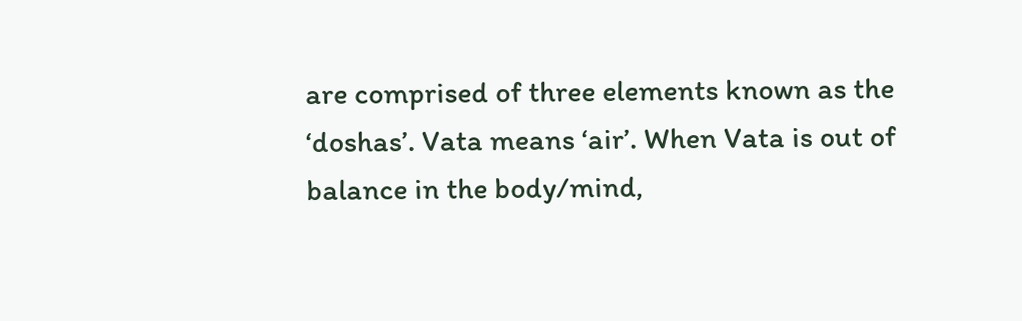are comprised of three elements known as the ‘doshas’. Vata means ‘air’. When Vata is out of balance in the body/mind,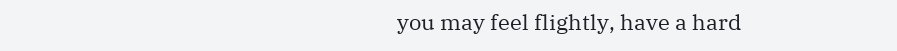you may feel flightly, have a hard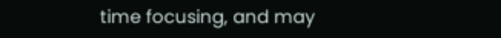time focusing, and may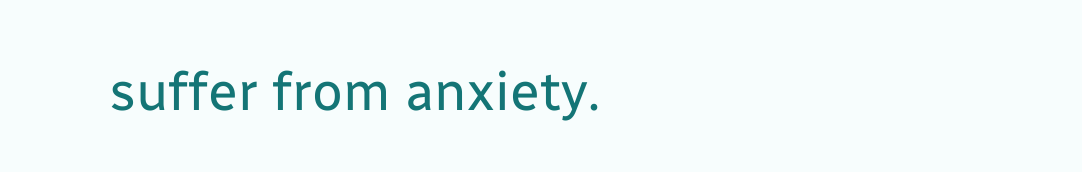suffer from anxiety.